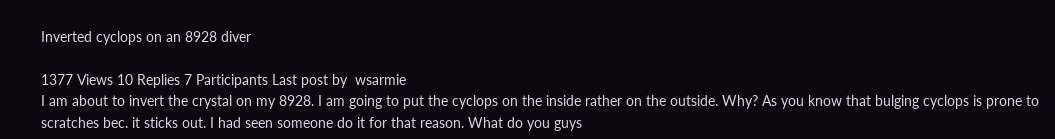Inverted cyclops on an 8928 diver

1377 Views 10 Replies 7 Participants Last post by  wsarmie
I am about to invert the crystal on my 8928. I am going to put the cyclops on the inside rather on the outside. Why? As you know that bulging cyclops is prone to scratches bec. it sticks out. I had seen someone do it for that reason. What do you guys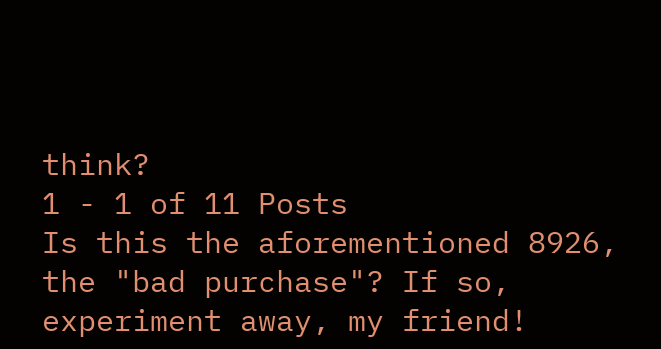think?
1 - 1 of 11 Posts
Is this the aforementioned 8926, the "bad purchase"? If so, experiment away, my friend!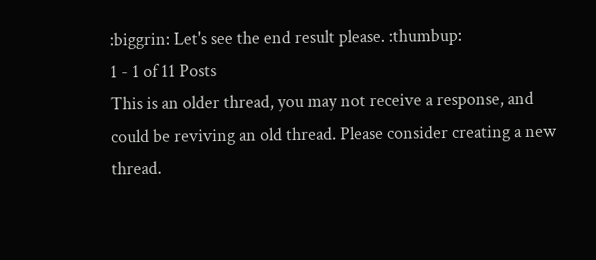:biggrin: Let's see the end result please. :thumbup:
1 - 1 of 11 Posts
This is an older thread, you may not receive a response, and could be reviving an old thread. Please consider creating a new thread.